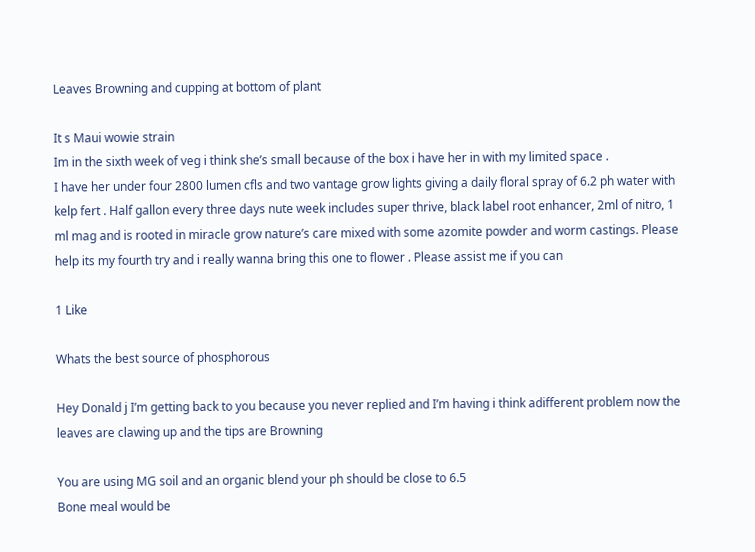Leaves Browning and cupping at bottom of plant

It s Maui wowie strain
Im in the sixth week of veg i think she’s small because of the box i have her in with my limited space .
I have her under four 2800 lumen cfls and two vantage grow lights giving a daily floral spray of 6.2 ph water with kelp fert . Half gallon every three days nute week includes super thrive, black label root enhancer, 2ml of nitro, 1 ml mag and is rooted in miracle grow nature’s care mixed with some azomite powder and worm castings. Please help its my fourth try and i really wanna bring this one to flower . Please assist me if you can

1 Like

Whats the best source of phosphorous

Hey Donald j I’m getting back to you because you never replied and I’m having i think adifferent problem now the leaves are clawing up and the tips are Browning

You are using MG soil and an organic blend your ph should be close to 6.5
Bone meal would be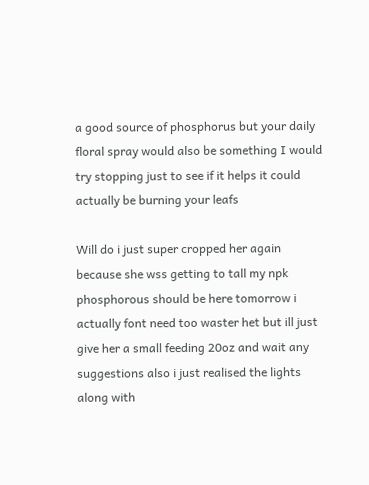a good source of phosphorus but your daily floral spray would also be something I would try stopping just to see if it helps it could actually be burning your leafs

Will do i just super cropped her again because she wss getting to tall my npk phosphorous should be here tomorrow i actually font need too waster het but ill just give her a small feeding 20oz and wait any suggestions also i just realised the lights along with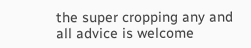the super cropping any and all advice is welcome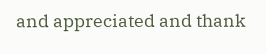and appreciated and thank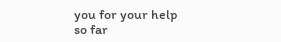you for your help so far